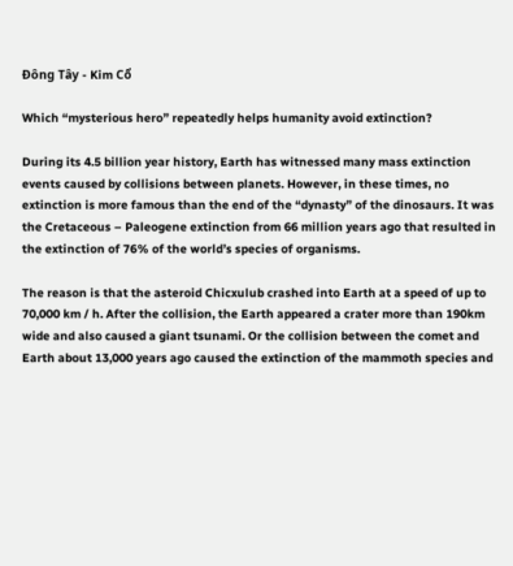Đông Tây - Kim Cổ

Which “mysterious hero” repeatedly helps humanity avoid extinction?

During its 4.5 billion year history, Earth has witnessed many mass extinction events caused by collisions between planets. However, in these times, no extinction is more famous than the end of the “dynasty” of the dinosaurs. It was the Cretaceous – Paleogene extinction from 66 million years ago that resulted in the extinction of 76% of the world’s species of organisms.

The reason is that the asteroid Chicxulub crashed into Earth at a speed of up to 70,000 km / h. After the collision, the Earth appeared a crater more than 190km wide and also caused a giant tsunami. Or the collision between the comet and Earth about 13,000 years ago caused the extinction of the mammoth species and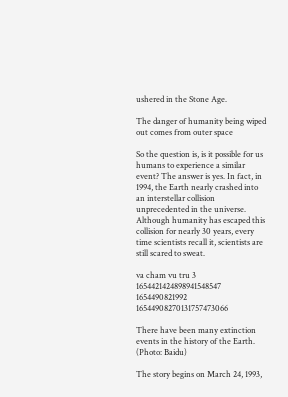ushered in the Stone Age.

The danger of humanity being wiped out comes from outer space

So the question is, is it possible for us humans to experience a similar event? The answer is yes. In fact, in 1994, the Earth nearly crashed into an interstellar collision unprecedented in the universe. Although humanity has escaped this collision for nearly 30 years, every time scientists recall it, scientists are still scared to sweat.

va cham vu tru 3 1654421424898941548547 1654490821992 16544908270131757473066

There have been many extinction events in the history of the Earth. (Photo: Baidu)

The story begins on March 24, 1993,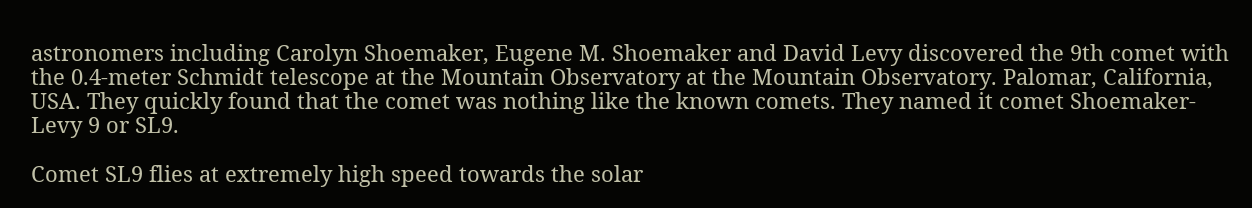astronomers including Carolyn Shoemaker, Eugene M. Shoemaker and David Levy discovered the 9th comet with the 0.4-meter Schmidt telescope at the Mountain Observatory at the Mountain Observatory. Palomar, California, USA. They quickly found that the comet was nothing like the known comets. They named it comet Shoemaker-Levy 9 or SL9.

Comet SL9 flies at extremely high speed towards the solar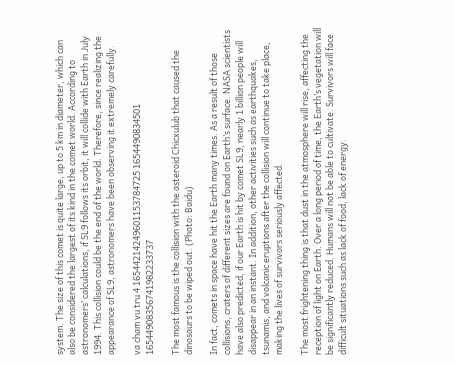system. The size of this comet is quite large, up to 5 km in diameter, which can also be considered the largest of its kind in the comet world. According to astronomers’ calculations, if SL9 follows its orbit, it will collide with Earth in July 1994. This collision could be the end of the world. Therefore, since realizing the appearance of SL9, astronomers have been observing it extremely carefully.

va cham vu tru 4 16544214249601153784725 1654490834501 16544908356741982233737

The most famous is the collision with the asteroid Chicxulub that caused the dinosaurs to be wiped out. (Photo: Baidu)

In fact, comets in space have hit the Earth many times. As a result of those collisions, craters of different sizes are found on Earth’s surface. NASA scientists have also predicted, if our Earth is hit by comet SL9, nearly 1 billion people will disappear in an instant. In addition, other activities such as earthquakes, tsunamis, and volcanic eruptions after the collision will continue to take place, making the lives of survivors seriously affected.

The most frightening thing is that dust in the atmosphere will rise, affecting the reception of light on Earth. Over a long period of time, the Earth’s vegetation will be significantly reduced. Humans will not be able to cultivate. Survivors will face difficult situations such as lack of food, lack of energy.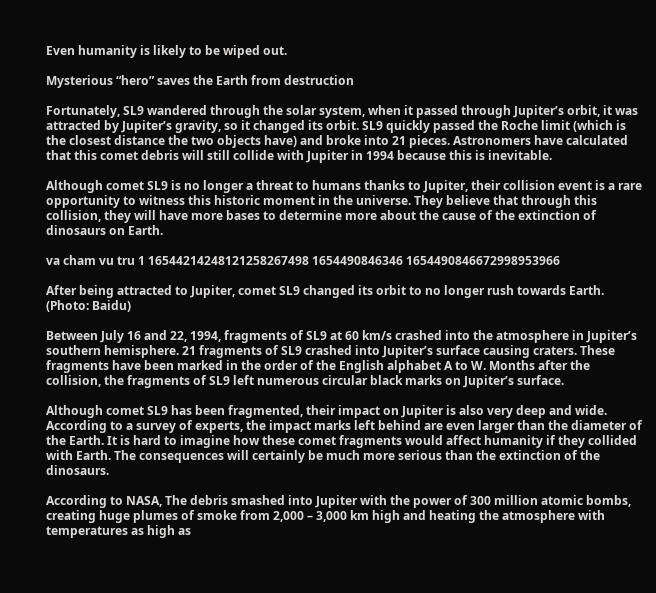Even humanity is likely to be wiped out.

Mysterious “hero” saves the Earth from destruction

Fortunately, SL9 wandered through the solar system, when it passed through Jupiter’s orbit, it was attracted by Jupiter’s gravity, so it changed its orbit. SL9 quickly passed the Roche limit (which is the closest distance the two objects have) and broke into 21 pieces. Astronomers have calculated that this comet debris will still collide with Jupiter in 1994 because this is inevitable.

Although comet SL9 is no longer a threat to humans thanks to Jupiter, their collision event is a rare opportunity to witness this historic moment in the universe. They believe that through this collision, they will have more bases to determine more about the cause of the extinction of dinosaurs on Earth.

va cham vu tru 1 16544214248121258267498 1654490846346 1654490846672998953966

After being attracted to Jupiter, comet SL9 changed its orbit to no longer rush towards Earth. (Photo: Baidu)

Between July 16 and 22, 1994, fragments of SL9 at 60 km/s crashed into the atmosphere in Jupiter’s southern hemisphere. 21 fragments of SL9 crashed into Jupiter’s surface causing craters. These fragments have been marked in the order of the English alphabet A to W. Months after the collision, the fragments of SL9 left numerous circular black marks on Jupiter’s surface.

Although comet SL9 has been fragmented, their impact on Jupiter is also very deep and wide. According to a survey of experts, the impact marks left behind are even larger than the diameter of the Earth. It is hard to imagine how these comet fragments would affect humanity if they collided with Earth. The consequences will certainly be much more serious than the extinction of the dinosaurs.

According to NASA, The debris smashed into Jupiter with the power of 300 million atomic bombs, creating huge plumes of smoke from 2,000 – 3,000 km high and heating the atmosphere with temperatures as high as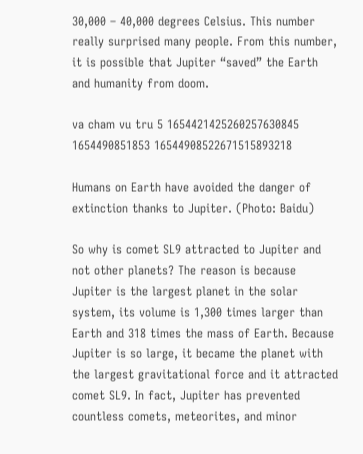30,000 – 40,000 degrees Celsius. This number really surprised many people. From this number, it is possible that Jupiter “saved” the Earth and humanity from doom.

va cham vu tru 5 1654421425260257630845 1654490851853 16544908522671515893218

Humans on Earth have avoided the danger of extinction thanks to Jupiter. (Photo: Baidu)

So why is comet SL9 attracted to Jupiter and not other planets? The reason is because Jupiter is the largest planet in the solar system, its volume is 1,300 times larger than Earth and 318 times the mass of Earth. Because Jupiter is so large, it became the planet with the largest gravitational force and it attracted comet SL9. In fact, Jupiter has prevented countless comets, meteorites, and minor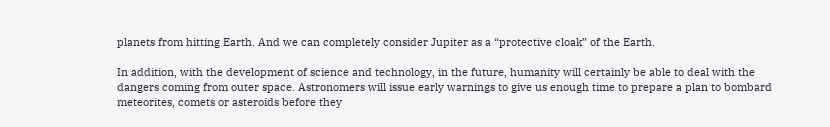planets from hitting Earth. And we can completely consider Jupiter as a “protective cloak” of the Earth.

In addition, with the development of science and technology, in the future, humanity will certainly be able to deal with the dangers coming from outer space. Astronomers will issue early warnings to give us enough time to prepare a plan to bombard meteorites, comets or asteroids before they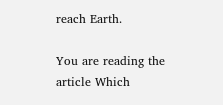reach Earth.

You are reading the article Which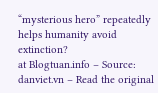“mysterious hero” repeatedly helps humanity avoid extinction?
at Blogtuan.info – Source: danviet.vn – Read the original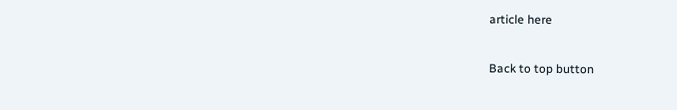article here

Back to top button